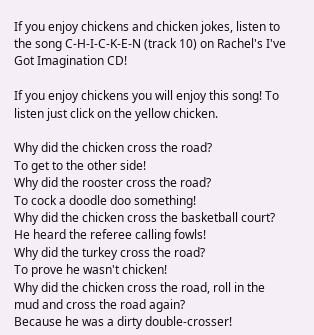If you enjoy chickens and chicken jokes, listen to the song C-H-I-C-K-E-N (track 10) on Rachel's I've Got Imagination CD!

If you enjoy chickens you will enjoy this song! To listen just click on the yellow chicken.

Why did the chicken cross the road?
To get to the other side!
Why did the rooster cross the road?
To cock a doodle doo something!
Why did the chicken cross the basketball court?
He heard the referee calling fowls!
Why did the turkey cross the road?
To prove he wasn't chicken!
Why did the chicken cross the road, roll in the mud and cross the road again?
Because he was a dirty double-crosser!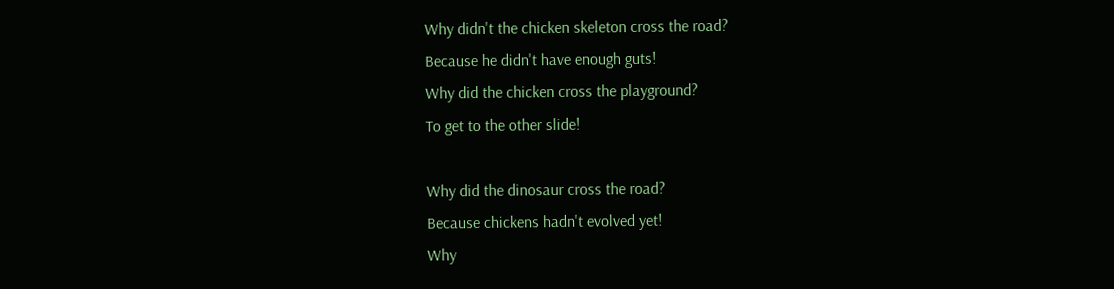Why didn't the chicken skeleton cross the road?
Because he didn't have enough guts!
Why did the chicken cross the playground?
To get to the other slide!

Why did the dinosaur cross the road?
Because chickens hadn't evolved yet!
Why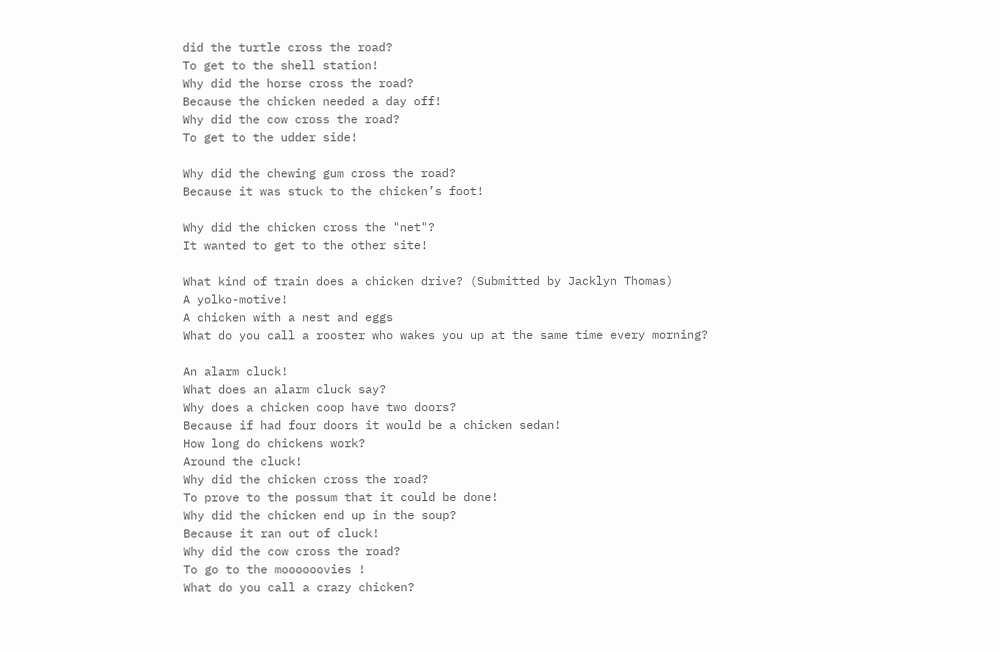did the turtle cross the road?
To get to the shell station!
Why did the horse cross the road?
Because the chicken needed a day off!
Why did the cow cross the road?
To get to the udder side!

Why did the chewing gum cross the road?
Because it was stuck to the chicken’s foot!

Why did the chicken cross the "net"?
It wanted to get to the other site!

What kind of train does a chicken drive? (Submitted by Jacklyn Thomas)
A yolko-motive!
A chicken with a nest and eggs
What do you call a rooster who wakes you up at the same time every morning?

An alarm cluck!
What does an alarm cluck say?
Why does a chicken coop have two doors?
Because if had four doors it would be a chicken sedan!
How long do chickens work?
Around the cluck!
Why did the chicken cross the road?
To prove to the possum that it could be done!
Why did the chicken end up in the soup?
Because it ran out of cluck!
Why did the cow cross the road?
To go to the moooooovies !
What do you call a crazy chicken?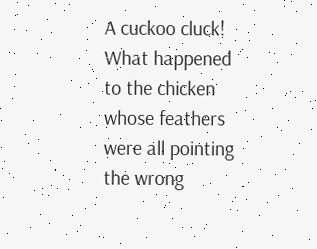A cuckoo cluck!
What happened to the chicken whose feathers were all pointing the wrong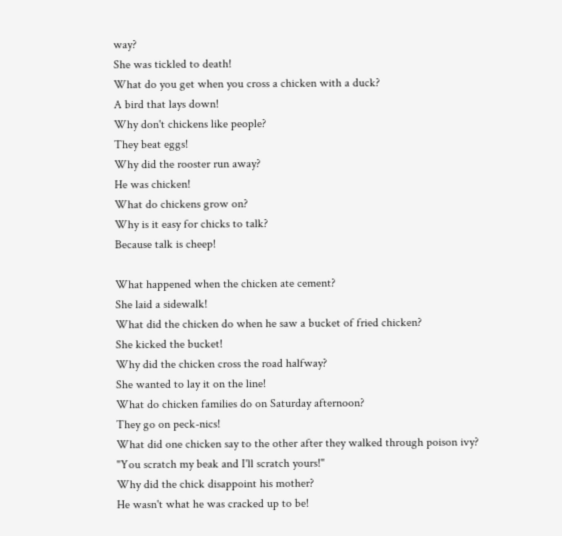way?
She was tickled to death!
What do you get when you cross a chicken with a duck?
A bird that lays down!
Why don't chickens like people?
They beat eggs!
Why did the rooster run away?
He was chicken!
What do chickens grow on?
Why is it easy for chicks to talk?
Because talk is cheep!

What happened when the chicken ate cement?
She laid a sidewalk!
What did the chicken do when he saw a bucket of fried chicken?
She kicked the bucket!
Why did the chicken cross the road halfway?
She wanted to lay it on the line!
What do chicken families do on Saturday afternoon?
They go on peck-nics!
What did one chicken say to the other after they walked through poison ivy?
"You scratch my beak and I'll scratch yours!"
Why did the chick disappoint his mother?
He wasn't what he was cracked up to be!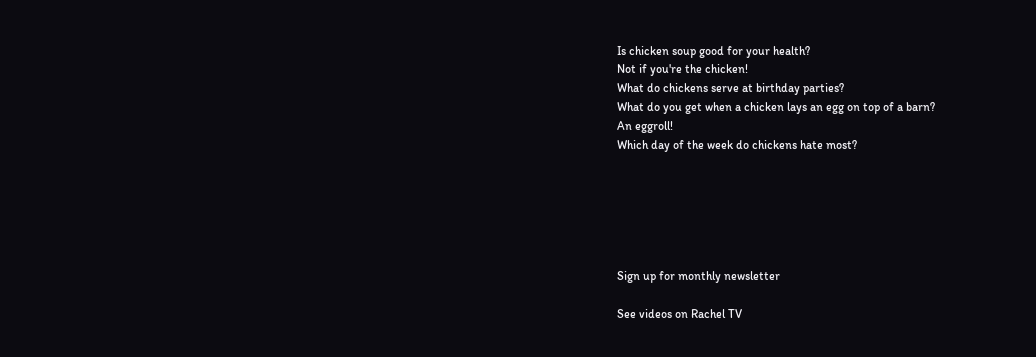Is chicken soup good for your health?
Not if you're the chicken!
What do chickens serve at birthday parties?
What do you get when a chicken lays an egg on top of a barn?
An eggroll!
Which day of the week do chickens hate most?






Sign up for monthly newsletter

See videos on Rachel TV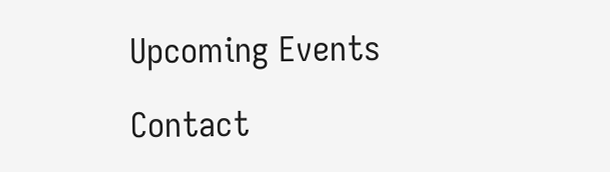Upcoming Events

Contact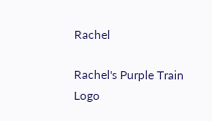Rachel

Rachel's Purple Train Logo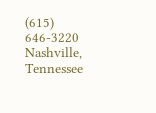(615) 646-3220
Nashville, Tennessee